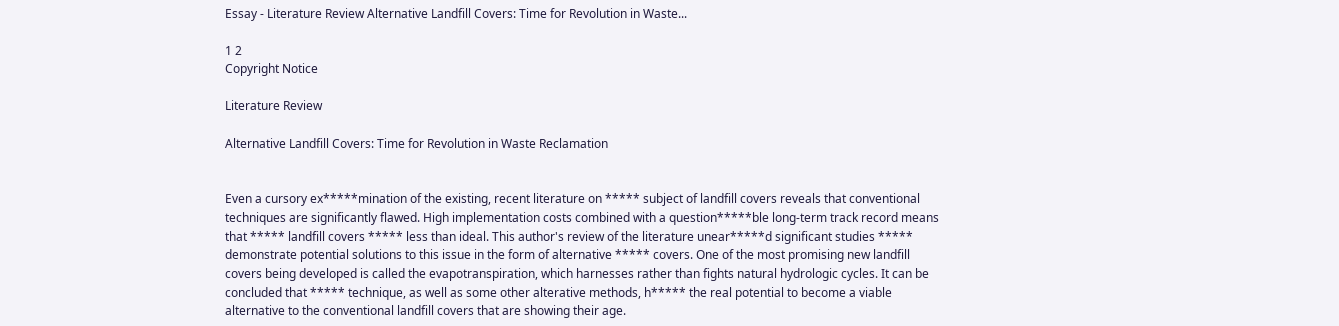Essay - Literature Review Alternative Landfill Covers: Time for Revolution in Waste...

1 2
Copyright Notice

Literature Review

Alternative Landfill Covers: Time for Revolution in Waste Reclamation


Even a cursory ex*****mination of the existing, recent literature on ***** subject of landfill covers reveals that conventional techniques are significantly flawed. High implementation costs combined with a question*****ble long-term track record means that ***** landfill covers ***** less than ideal. This author's review of the literature unear*****d significant studies ***** demonstrate potential solutions to this issue in the form of alternative ***** covers. One of the most promising new landfill covers being developed is called the evapotranspiration, which harnesses rather than fights natural hydrologic cycles. It can be concluded that ***** technique, as well as some other alterative methods, h***** the real potential to become a viable alternative to the conventional landfill covers that are showing their age.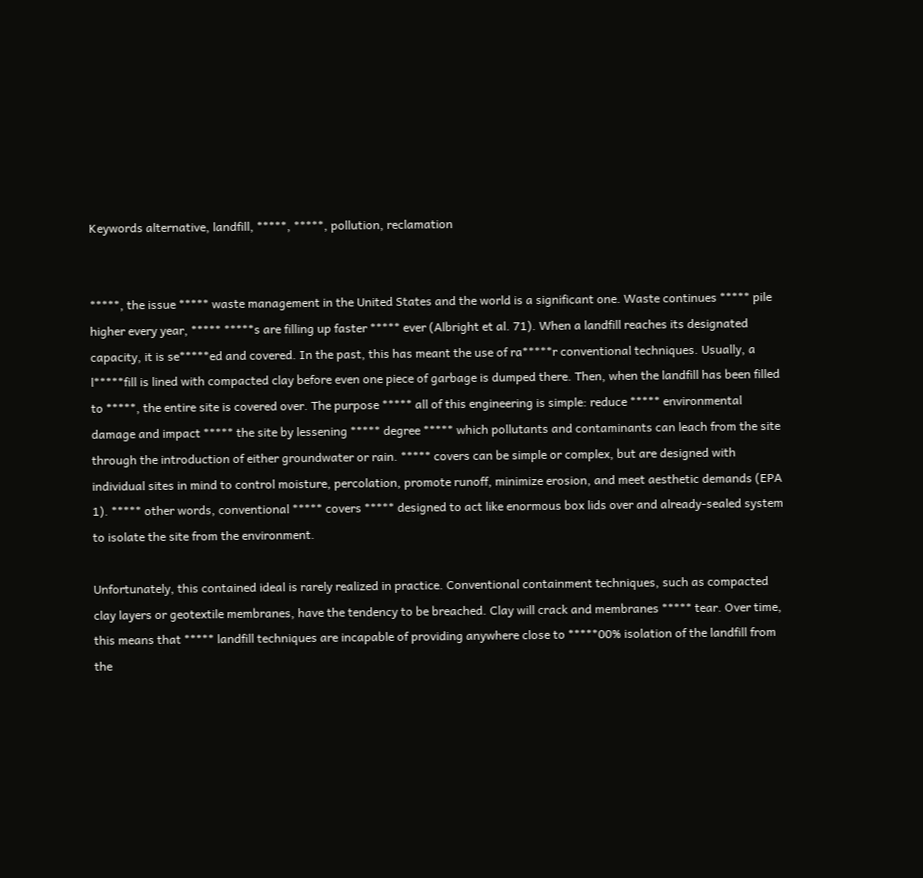Keywords alternative, landfill, *****, *****, pollution, reclamation


*****, the issue ***** waste management in the United States and the world is a significant one. Waste continues ***** pile higher every year, ***** *****s are filling up faster ***** ever (Albright et al. 71). When a landfill reaches its designated capacity, it is se*****ed and covered. In the past, this has meant the use of ra*****r conventional techniques. Usually, a l*****fill is lined with compacted clay before even one piece of garbage is dumped there. Then, when the landfill has been filled to *****, the entire site is covered over. The purpose ***** all of this engineering is simple: reduce ***** environmental damage and impact ***** the site by lessening ***** degree ***** which pollutants and contaminants can leach from the site through the introduction of either groundwater or rain. ***** covers can be simple or complex, but are designed with individual sites in mind to control moisture, percolation, promote runoff, minimize erosion, and meet aesthetic demands (EPA 1). ***** other words, conventional ***** covers ***** designed to act like enormous box lids over and already-sealed system to isolate the site from the environment.

Unfortunately, this contained ideal is rarely realized in practice. Conventional containment techniques, such as compacted clay layers or geotextile membranes, have the tendency to be breached. Clay will crack and membranes ***** tear. Over time, this means that ***** landfill techniques are incapable of providing anywhere close to *****00% isolation of the landfill from the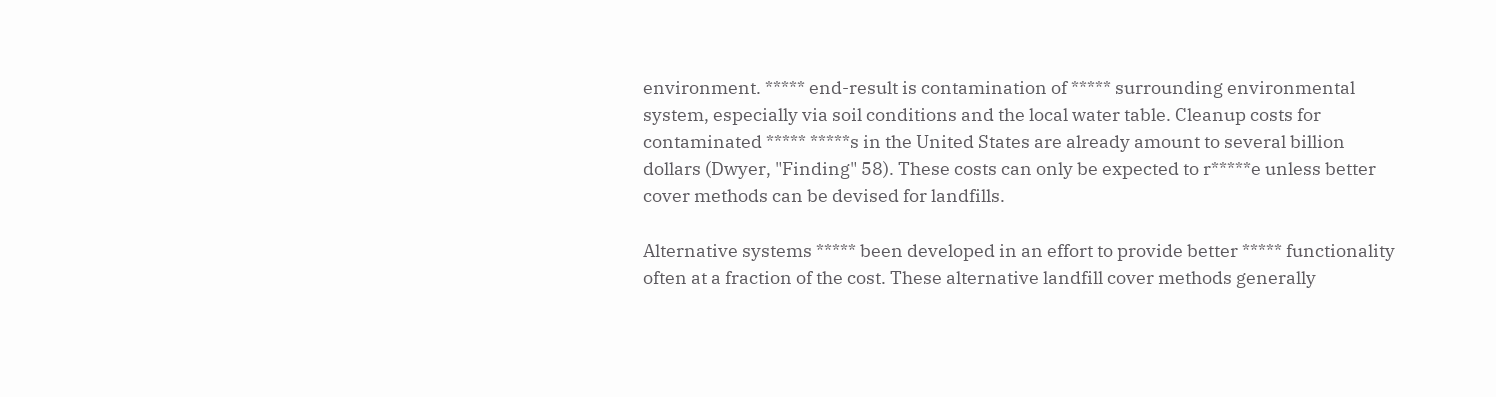environment. ***** end-result is contamination of ***** surrounding environmental system, especially via soil conditions and the local water table. Cleanup costs for contaminated ***** *****s in the United States are already amount to several billion dollars (Dwyer, "Finding" 58). These costs can only be expected to r*****e unless better cover methods can be devised for landfills.

Alternative systems ***** been developed in an effort to provide better ***** functionality often at a fraction of the cost. These alternative landfill cover methods generally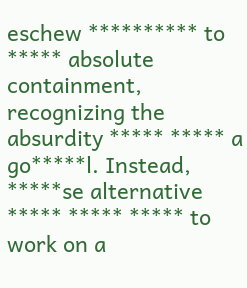eschew ********** to ***** absolute containment, recognizing the absurdity ***** ***** a go*****l. Instead, *****se alternative ***** ***** ***** to work on a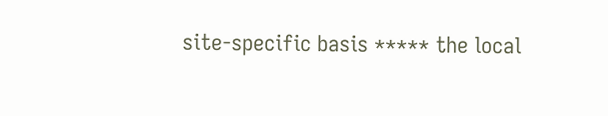site-specific basis ***** the local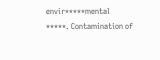envir*****mental *****. Contamination of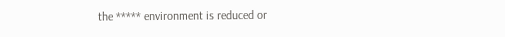the ***** environment is reduced or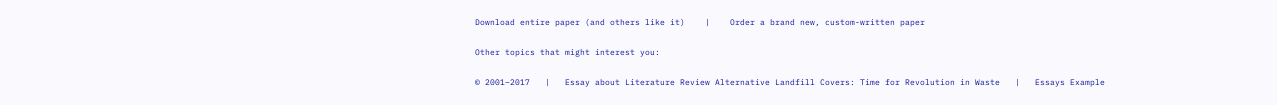Download entire paper (and others like it)    |    Order a brand new, custom-written paper

Other topics that might interest you:

© 2001–2017   |   Essay about Literature Review Alternative Landfill Covers: Time for Revolution in Waste   |   Essays Example